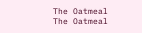The Oatmeal The Oatmeal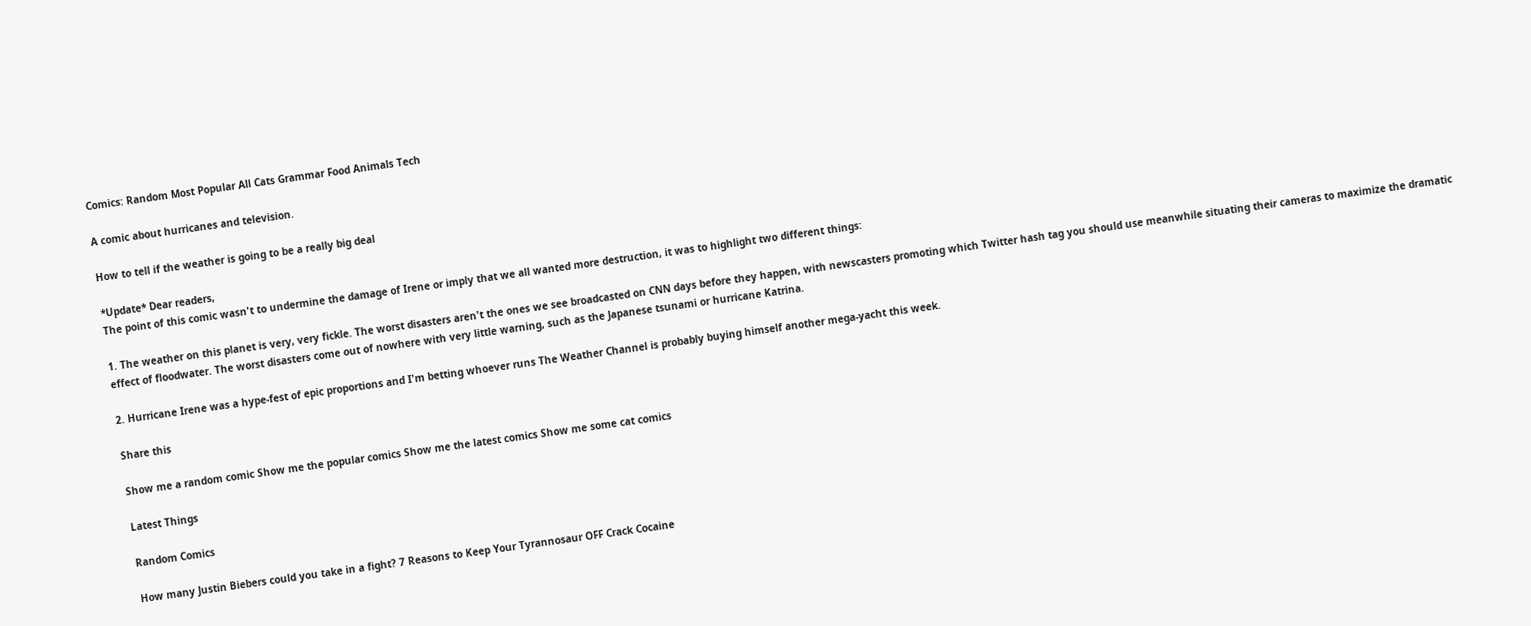Comics: Random Most Popular All Cats Grammar Food Animals Tech

A comic about hurricanes and television.

How to tell if the weather is going to be a really big deal

*Update* Dear readers,
The point of this comic wasn't to undermine the damage of Irene or imply that we all wanted more destruction, it was to highlight two different things:

1. The weather on this planet is very, very fickle. The worst disasters aren't the ones we see broadcasted on CNN days before they happen, with newscasters promoting which Twitter hash tag you should use meanwhile situating their cameras to maximize the dramatic effect of floodwater. The worst disasters come out of nowhere with very little warning, such as the Japanese tsunami or hurricane Katrina.

2. Hurricane Irene was a hype-fest of epic proportions and I'm betting whoever runs The Weather Channel is probably buying himself another mega-yacht this week.

Share this

Show me a random comic Show me the popular comics Show me the latest comics Show me some cat comics

Latest Things

Random Comics

How many Justin Biebers could you take in a fight? 7 Reasons to Keep Your Tyrannosaur OFF Crack Cocaine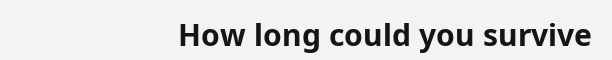How long could you survive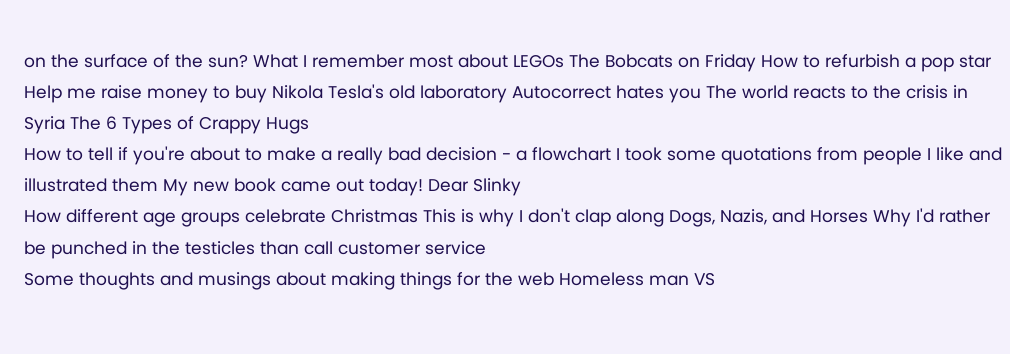on the surface of the sun? What I remember most about LEGOs The Bobcats on Friday How to refurbish a pop star
Help me raise money to buy Nikola Tesla's old laboratory Autocorrect hates you The world reacts to the crisis in Syria The 6 Types of Crappy Hugs
How to tell if you're about to make a really bad decision - a flowchart I took some quotations from people I like and illustrated them My new book came out today! Dear Slinky
How different age groups celebrate Christmas This is why I don't clap along Dogs, Nazis, and Horses Why I'd rather be punched in the testicles than call customer service
Some thoughts and musings about making things for the web Homeless man VS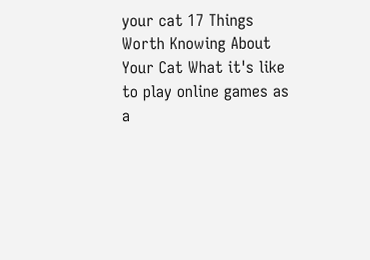your cat 17 Things Worth Knowing About Your Cat What it's like to play online games as a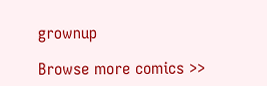grownup

Browse more comics >>